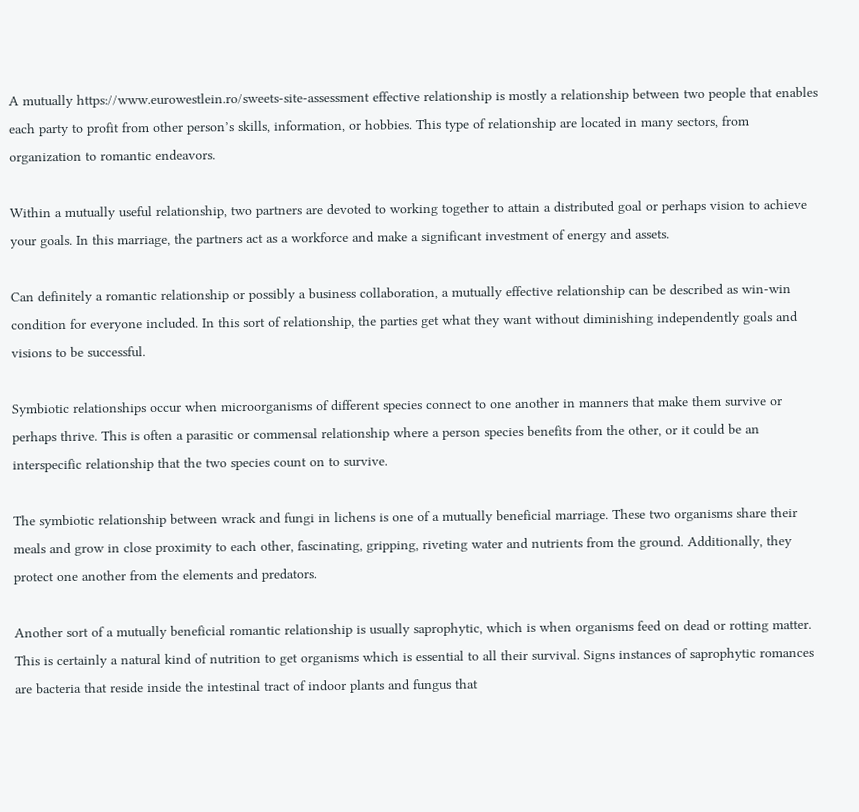A mutually https://www.eurowestlein.ro/sweets-site-assessment effective relationship is mostly a relationship between two people that enables each party to profit from other person’s skills, information, or hobbies. This type of relationship are located in many sectors, from organization to romantic endeavors.

Within a mutually useful relationship, two partners are devoted to working together to attain a distributed goal or perhaps vision to achieve your goals. In this marriage, the partners act as a workforce and make a significant investment of energy and assets.

Can definitely a romantic relationship or possibly a business collaboration, a mutually effective relationship can be described as win-win condition for everyone included. In this sort of relationship, the parties get what they want without diminishing independently goals and visions to be successful.

Symbiotic relationships occur when microorganisms of different species connect to one another in manners that make them survive or perhaps thrive. This is often a parasitic or commensal relationship where a person species benefits from the other, or it could be an interspecific relationship that the two species count on to survive.

The symbiotic relationship between wrack and fungi in lichens is one of a mutually beneficial marriage. These two organisms share their meals and grow in close proximity to each other, fascinating, gripping, riveting water and nutrients from the ground. Additionally, they protect one another from the elements and predators.

Another sort of a mutually beneficial romantic relationship is usually saprophytic, which is when organisms feed on dead or rotting matter. This is certainly a natural kind of nutrition to get organisms which is essential to all their survival. Signs instances of saprophytic romances are bacteria that reside inside the intestinal tract of indoor plants and fungus that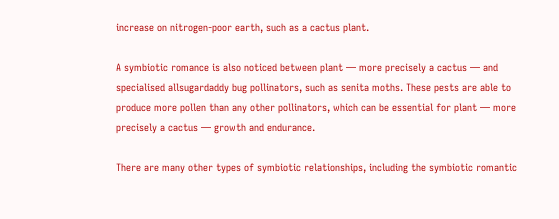increase on nitrogen-poor earth, such as a cactus plant.

A symbiotic romance is also noticed between plant — more precisely a cactus — and specialised allsugardaddy bug pollinators, such as senita moths. These pests are able to produce more pollen than any other pollinators, which can be essential for plant — more precisely a cactus — growth and endurance.

There are many other types of symbiotic relationships, including the symbiotic romantic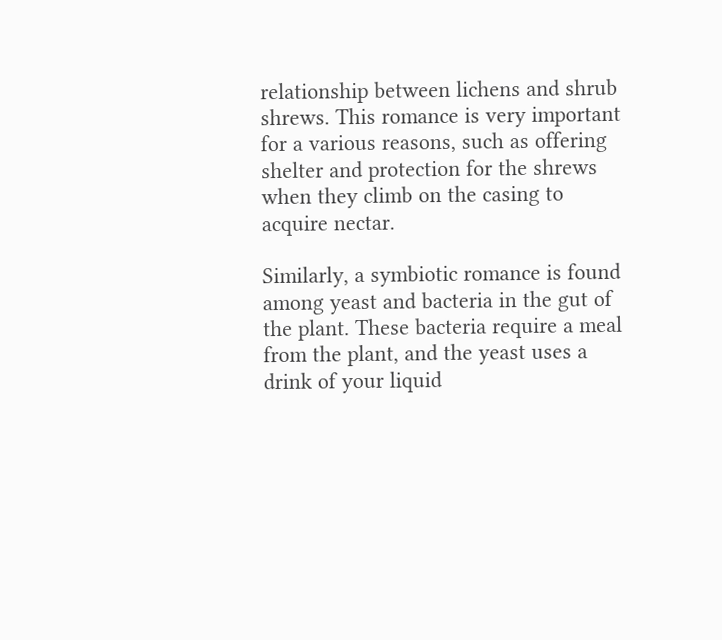relationship between lichens and shrub shrews. This romance is very important for a various reasons, such as offering shelter and protection for the shrews when they climb on the casing to acquire nectar.

Similarly, a symbiotic romance is found among yeast and bacteria in the gut of the plant. These bacteria require a meal from the plant, and the yeast uses a drink of your liquid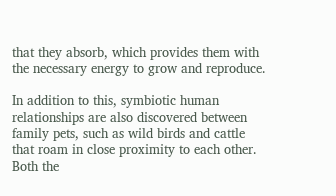that they absorb, which provides them with the necessary energy to grow and reproduce.

In addition to this, symbiotic human relationships are also discovered between family pets, such as wild birds and cattle that roam in close proximity to each other. Both the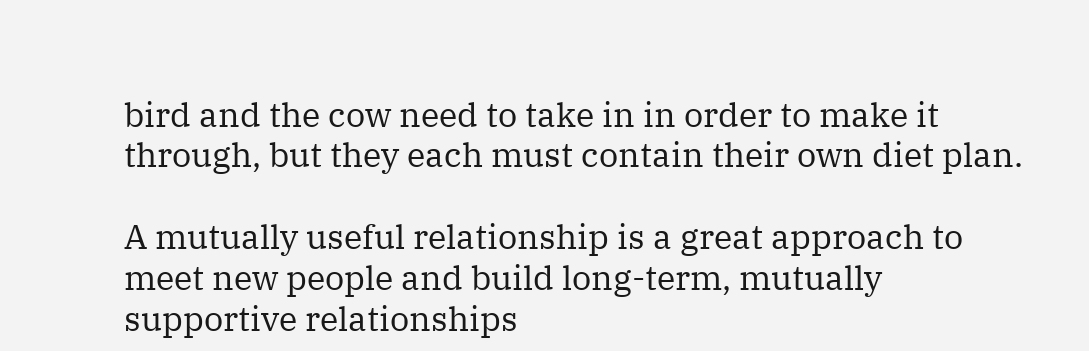bird and the cow need to take in in order to make it through, but they each must contain their own diet plan.

A mutually useful relationship is a great approach to meet new people and build long-term, mutually supportive relationships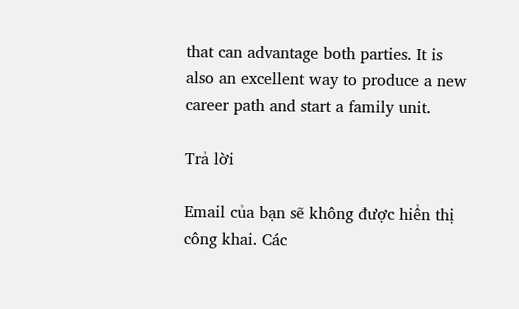that can advantage both parties. It is also an excellent way to produce a new career path and start a family unit.

Trả lời

Email của bạn sẽ không được hiển thị công khai. Các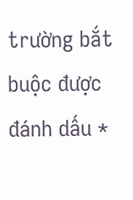trường bắt buộc được đánh dấu *